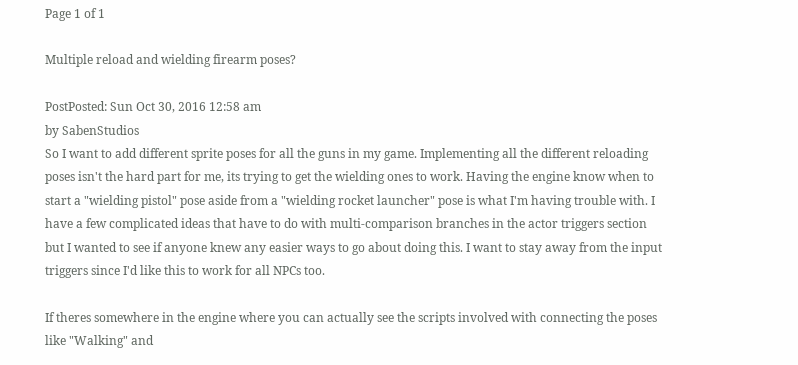Page 1 of 1

Multiple reload and wielding firearm poses?

PostPosted: Sun Oct 30, 2016 12:58 am
by SabenStudios
So I want to add different sprite poses for all the guns in my game. Implementing all the different reloading poses isn't the hard part for me, its trying to get the wielding ones to work. Having the engine know when to start a "wielding pistol" pose aside from a "wielding rocket launcher" pose is what I'm having trouble with. I have a few complicated ideas that have to do with multi-comparison branches in the actor triggers section but I wanted to see if anyone knew any easier ways to go about doing this. I want to stay away from the input triggers since I'd like this to work for all NPCs too.

If theres somewhere in the engine where you can actually see the scripts involved with connecting the poses like "Walking" and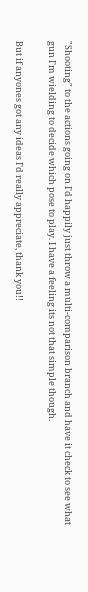"Shooting" to the actions going on I'd happily just throw a multi-comparison branch and have it check to see what gun I'm wielding to decide which pose to play. I have a feeling its not that simple though.

But if anyones got any ideas I'd really appreciate, thank you!!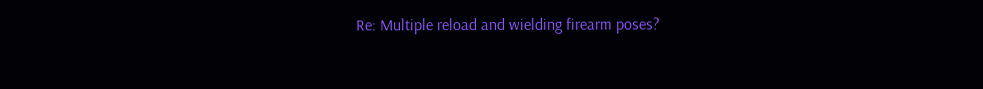Re: Multiple reload and wielding firearm poses?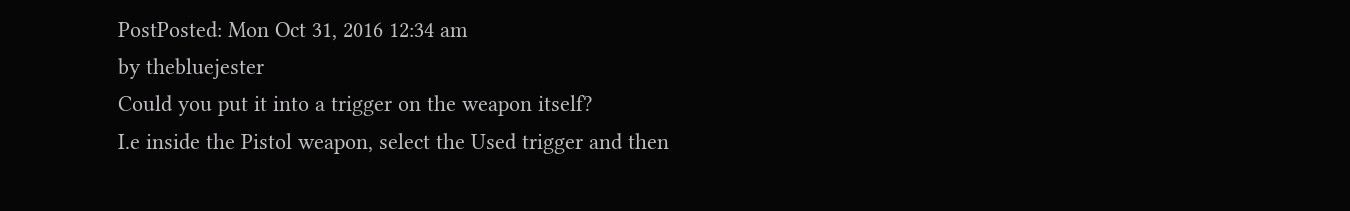PostPosted: Mon Oct 31, 2016 12:34 am
by thebluejester
Could you put it into a trigger on the weapon itself?
I.e inside the Pistol weapon, select the Used trigger and then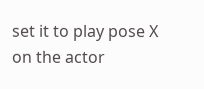set it to play pose X on the actor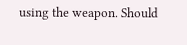using the weapon. Should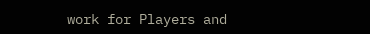work for Players and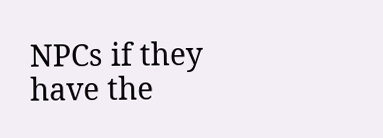NPCs if they have the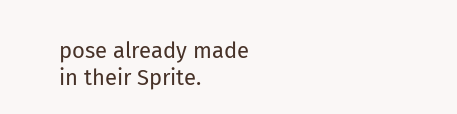pose already made in their Sprite.